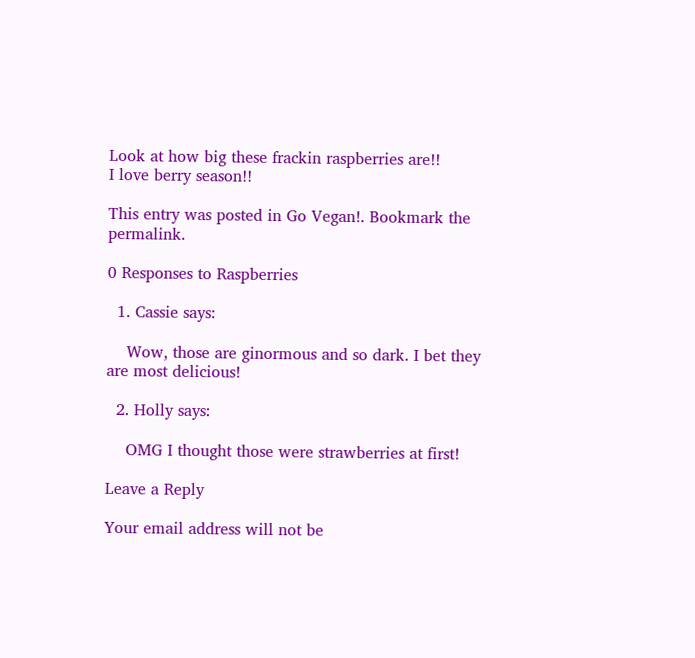Look at how big these frackin raspberries are!!
I love berry season!!

This entry was posted in Go Vegan!. Bookmark the permalink.

0 Responses to Raspberries

  1. Cassie says:

    Wow, those are ginormous and so dark. I bet they are most delicious!

  2. Holly says:

    OMG I thought those were strawberries at first!

Leave a Reply

Your email address will not be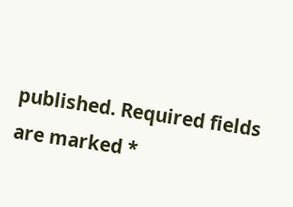published. Required fields are marked *